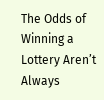The Odds of Winning a Lottery Aren’t Always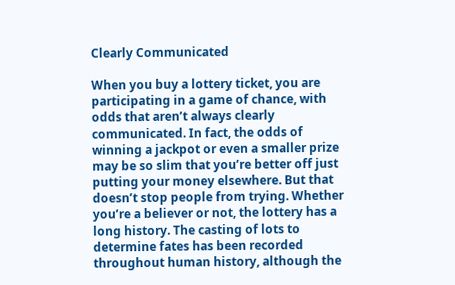Clearly Communicated

When you buy a lottery ticket, you are participating in a game of chance, with odds that aren’t always clearly communicated. In fact, the odds of winning a jackpot or even a smaller prize may be so slim that you’re better off just putting your money elsewhere. But that doesn’t stop people from trying. Whether you’re a believer or not, the lottery has a long history. The casting of lots to determine fates has been recorded throughout human history, although the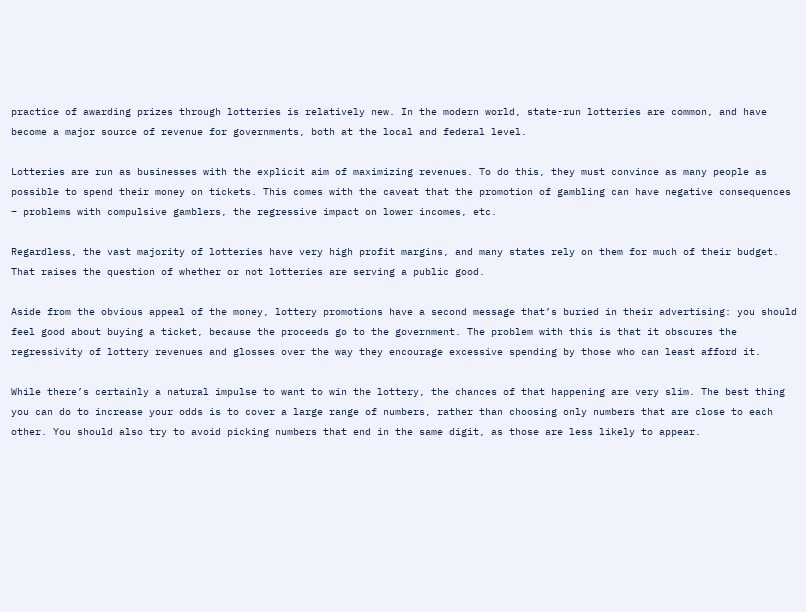practice of awarding prizes through lotteries is relatively new. In the modern world, state-run lotteries are common, and have become a major source of revenue for governments, both at the local and federal level.

Lotteries are run as businesses with the explicit aim of maximizing revenues. To do this, they must convince as many people as possible to spend their money on tickets. This comes with the caveat that the promotion of gambling can have negative consequences – problems with compulsive gamblers, the regressive impact on lower incomes, etc.

Regardless, the vast majority of lotteries have very high profit margins, and many states rely on them for much of their budget. That raises the question of whether or not lotteries are serving a public good.

Aside from the obvious appeal of the money, lottery promotions have a second message that’s buried in their advertising: you should feel good about buying a ticket, because the proceeds go to the government. The problem with this is that it obscures the regressivity of lottery revenues and glosses over the way they encourage excessive spending by those who can least afford it.

While there’s certainly a natural impulse to want to win the lottery, the chances of that happening are very slim. The best thing you can do to increase your odds is to cover a large range of numbers, rather than choosing only numbers that are close to each other. You should also try to avoid picking numbers that end in the same digit, as those are less likely to appear.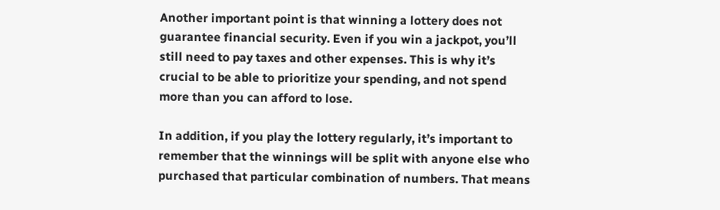Another important point is that winning a lottery does not guarantee financial security. Even if you win a jackpot, you’ll still need to pay taxes and other expenses. This is why it’s crucial to be able to prioritize your spending, and not spend more than you can afford to lose.

In addition, if you play the lottery regularly, it’s important to remember that the winnings will be split with anyone else who purchased that particular combination of numbers. That means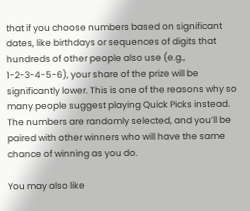that if you choose numbers based on significant dates, like birthdays or sequences of digits that hundreds of other people also use (e.g., 1-2-3-4-5-6), your share of the prize will be significantly lower. This is one of the reasons why so many people suggest playing Quick Picks instead. The numbers are randomly selected, and you’ll be paired with other winners who will have the same chance of winning as you do.

You may also like